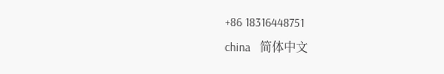+86 18316448751
china   简体中文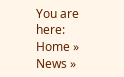You are here: Home » News »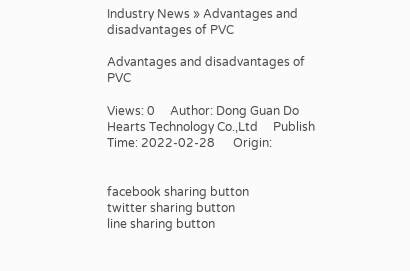Industry News » Advantages and disadvantages of PVC

Advantages and disadvantages of PVC

Views: 0     Author: Dong Guan Do Hearts Technology Co.,Ltd     Publish Time: 2022-02-28      Origin:


facebook sharing button
twitter sharing button
line sharing button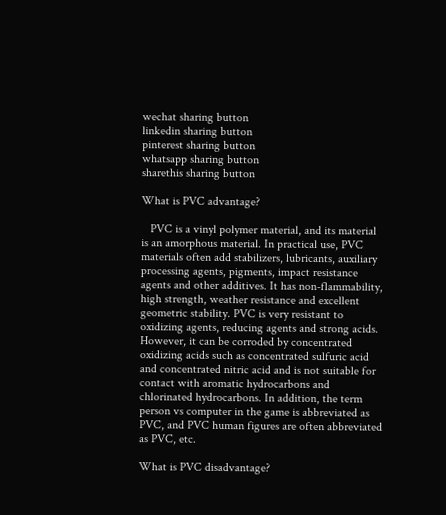wechat sharing button
linkedin sharing button
pinterest sharing button
whatsapp sharing button
sharethis sharing button

What is PVC advantage?

   PVC is a vinyl polymer material, and its material is an amorphous material. In practical use, PVC materials often add stabilizers, lubricants, auxiliary processing agents, pigments, impact resistance agents and other additives. It has non-flammability, high strength, weather resistance and excellent geometric stability. PVC is very resistant to oxidizing agents, reducing agents and strong acids. However, it can be corroded by concentrated oxidizing acids such as concentrated sulfuric acid and concentrated nitric acid and is not suitable for contact with aromatic hydrocarbons and chlorinated hydrocarbons. In addition, the term person vs computer in the game is abbreviated as PVC, and PVC human figures are often abbreviated as PVC, etc.

What is PVC disadvantage?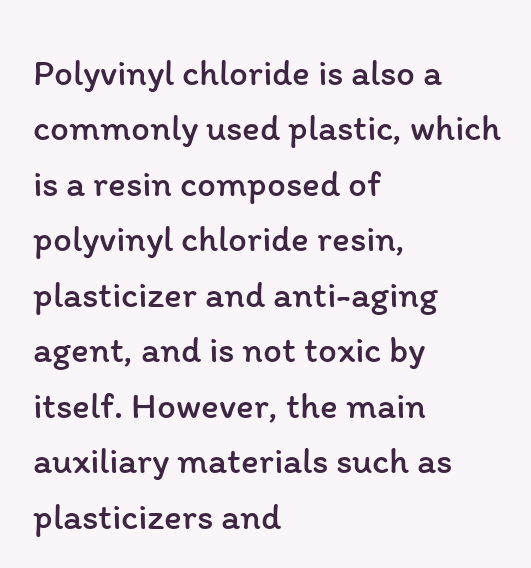Polyvinyl chloride is also a commonly used plastic, which is a resin composed of polyvinyl chloride resin, plasticizer and anti-aging agent, and is not toxic by itself. However, the main auxiliary materials such as plasticizers and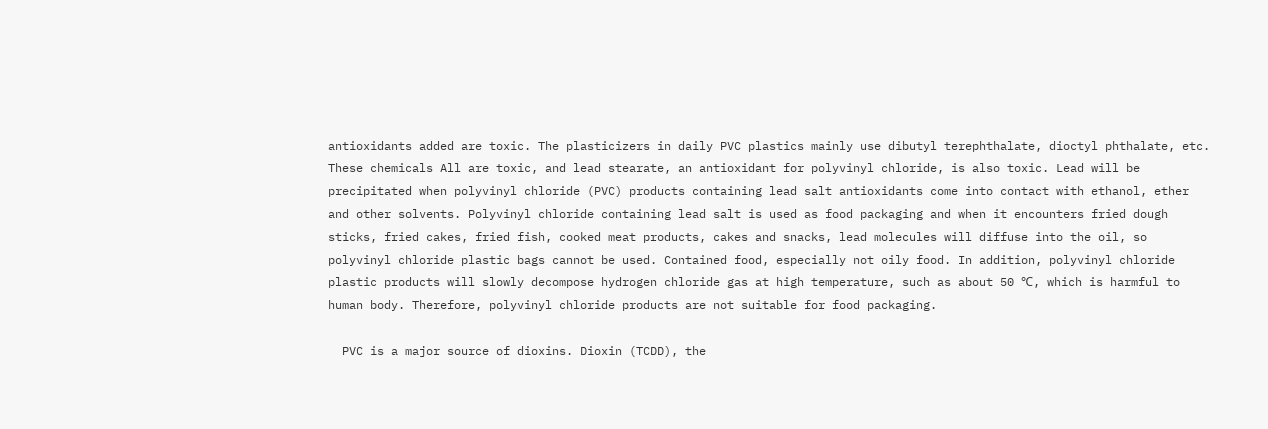antioxidants added are toxic. The plasticizers in daily PVC plastics mainly use dibutyl terephthalate, dioctyl phthalate, etc. These chemicals All are toxic, and lead stearate, an antioxidant for polyvinyl chloride, is also toxic. Lead will be precipitated when polyvinyl chloride (PVC) products containing lead salt antioxidants come into contact with ethanol, ether and other solvents. Polyvinyl chloride containing lead salt is used as food packaging and when it encounters fried dough sticks, fried cakes, fried fish, cooked meat products, cakes and snacks, lead molecules will diffuse into the oil, so polyvinyl chloride plastic bags cannot be used. Contained food, especially not oily food. In addition, polyvinyl chloride plastic products will slowly decompose hydrogen chloride gas at high temperature, such as about 50 ℃, which is harmful to human body. Therefore, polyvinyl chloride products are not suitable for food packaging.

  PVC is a major source of dioxins. Dioxin (TCDD), the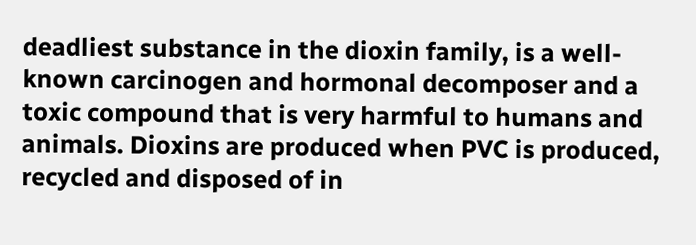deadliest substance in the dioxin family, is a well-known carcinogen and hormonal decomposer and a toxic compound that is very harmful to humans and animals. Dioxins are produced when PVC is produced, recycled and disposed of in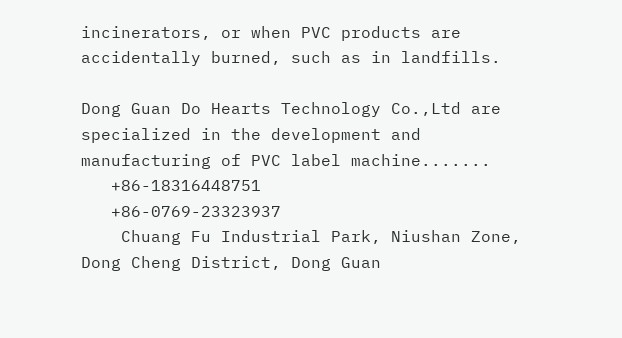incinerators, or when PVC products are accidentally burned, such as in landfills.

Dong Guan Do Hearts Technology Co.,Ltd are specialized in the development and manufacturing of PVC label machine.......
   +86-18316448751
   +86-0769-23323937
    Chuang Fu Industrial Park, Niushan Zone, Dong Cheng District, Dong Guan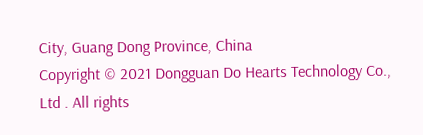City, Guang Dong Province, China
Copyright © 2021 Dongguan Do Hearts Technology Co., Ltd . All rights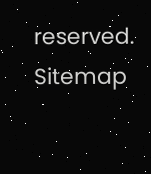reserved.       Sitemap